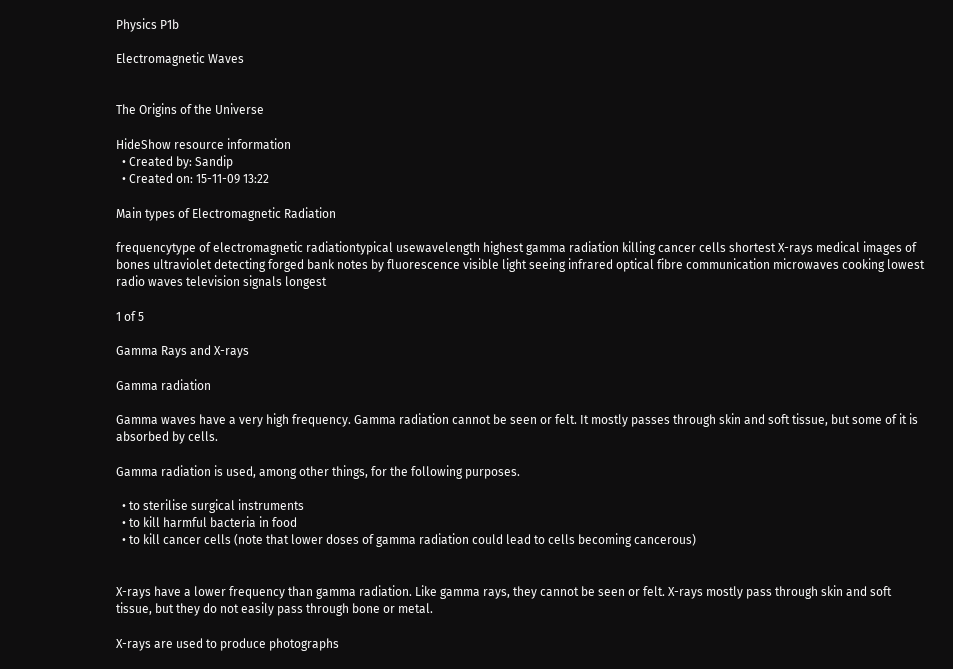Physics P1b

Electromagnetic Waves


The Origins of the Universe

HideShow resource information
  • Created by: Sandip
  • Created on: 15-11-09 13:22

Main types of Electromagnetic Radiation

frequencytype of electromagnetic radiationtypical usewavelength highest gamma radiation killing cancer cells shortest X-rays medical images of bones ultraviolet detecting forged bank notes by fluorescence visible light seeing infrared optical fibre communication microwaves cooking lowest radio waves television signals longest

1 of 5

Gamma Rays and X-rays

Gamma radiation

Gamma waves have a very high frequency. Gamma radiation cannot be seen or felt. It mostly passes through skin and soft tissue, but some of it is absorbed by cells.

Gamma radiation is used, among other things, for the following purposes.

  • to sterilise surgical instruments
  • to kill harmful bacteria in food
  • to kill cancer cells (note that lower doses of gamma radiation could lead to cells becoming cancerous)


X-rays have a lower frequency than gamma radiation. Like gamma rays, they cannot be seen or felt. X-rays mostly pass through skin and soft tissue, but they do not easily pass through bone or metal.

X-rays are used to produce photographs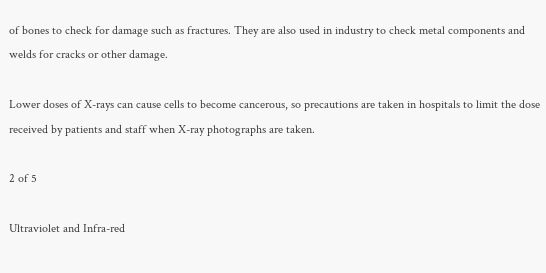of bones to check for damage such as fractures. They are also used in industry to check metal components and welds for cracks or other damage.

Lower doses of X-rays can cause cells to become cancerous, so precautions are taken in hospitals to limit the dose received by patients and staff when X-ray photographs are taken.

2 of 5

Ultraviolet and Infra-red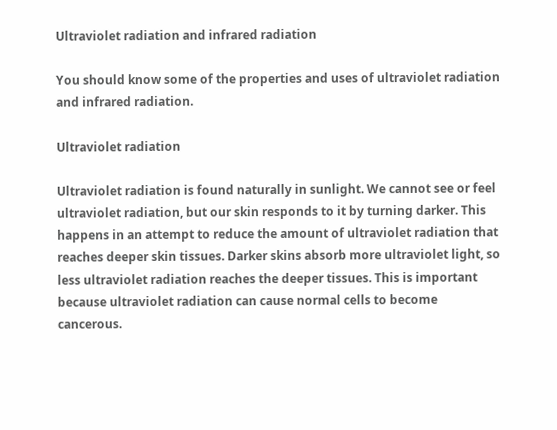Ultraviolet radiation and infrared radiation

You should know some of the properties and uses of ultraviolet radiation and infrared radiation.

Ultraviolet radiation

Ultraviolet radiation is found naturally in sunlight. We cannot see or feel ultraviolet radiation, but our skin responds to it by turning darker. This happens in an attempt to reduce the amount of ultraviolet radiation that reaches deeper skin tissues. Darker skins absorb more ultraviolet light, so less ultraviolet radiation reaches the deeper tissues. This is important because ultraviolet radiation can cause normal cells to become cancerous.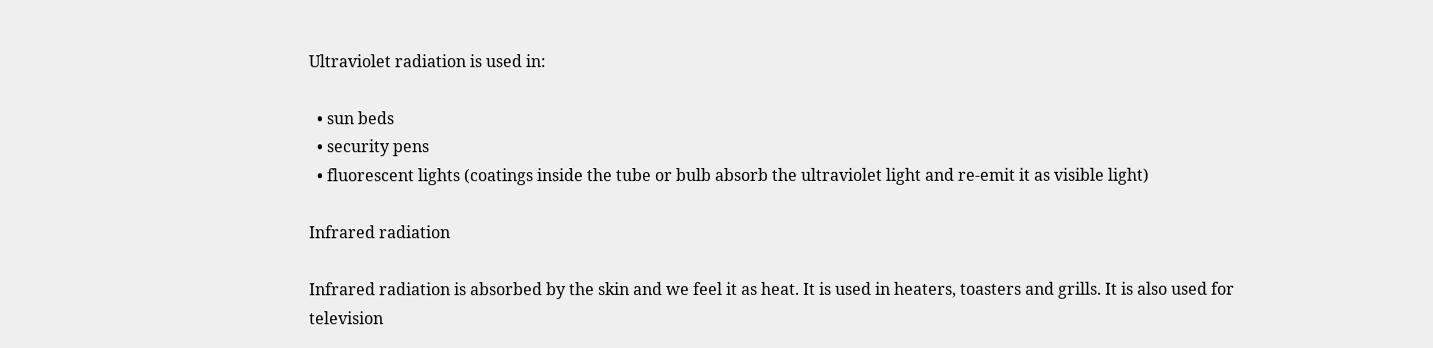Ultraviolet radiation is used in:

  • sun beds
  • security pens
  • fluorescent lights (coatings inside the tube or bulb absorb the ultraviolet light and re-emit it as visible light)

Infrared radiation

Infrared radiation is absorbed by the skin and we feel it as heat. It is used in heaters, toasters and grills. It is also used for television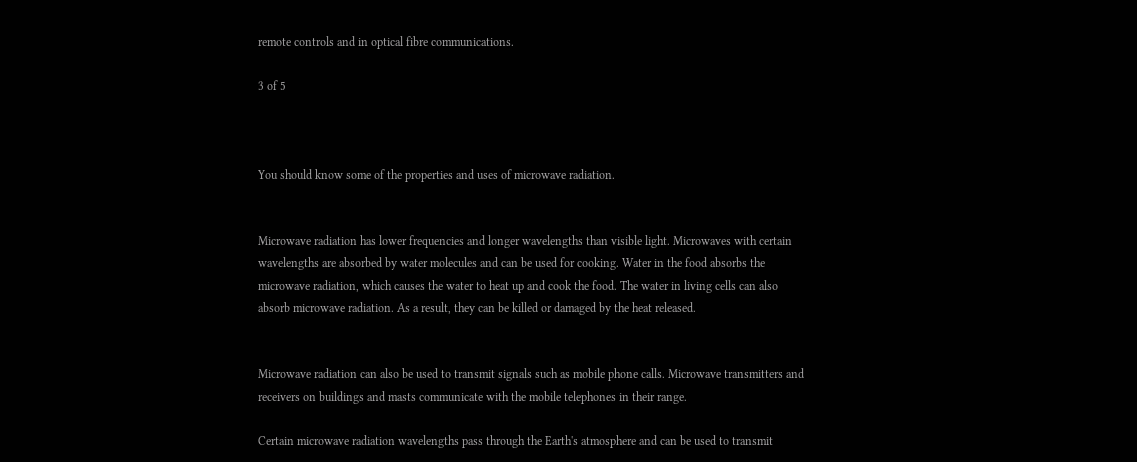remote controls and in optical fibre communications.

3 of 5



You should know some of the properties and uses of microwave radiation.


Microwave radiation has lower frequencies and longer wavelengths than visible light. Microwaves with certain wavelengths are absorbed by water molecules and can be used for cooking. Water in the food absorbs the microwave radiation, which causes the water to heat up and cook the food. The water in living cells can also absorb microwave radiation. As a result, they can be killed or damaged by the heat released.


Microwave radiation can also be used to transmit signals such as mobile phone calls. Microwave transmitters and receivers on buildings and masts communicate with the mobile telephones in their range.

Certain microwave radiation wavelengths pass through the Earth's atmosphere and can be used to transmit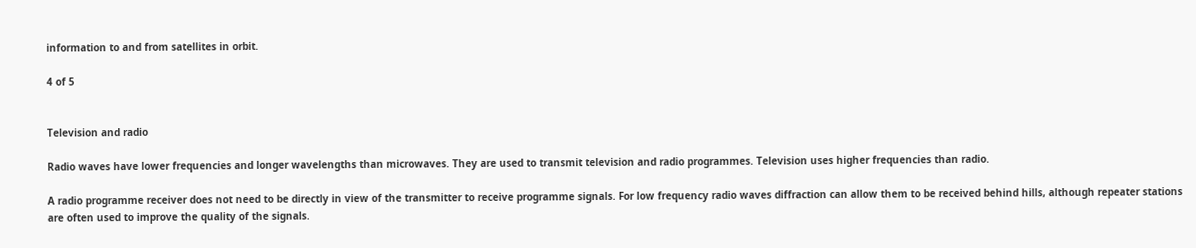information to and from satellites in orbit.

4 of 5


Television and radio

Radio waves have lower frequencies and longer wavelengths than microwaves. They are used to transmit television and radio programmes. Television uses higher frequencies than radio.

A radio programme receiver does not need to be directly in view of the transmitter to receive programme signals. For low frequency radio waves diffraction can allow them to be received behind hills, although repeater stations are often used to improve the quality of the signals.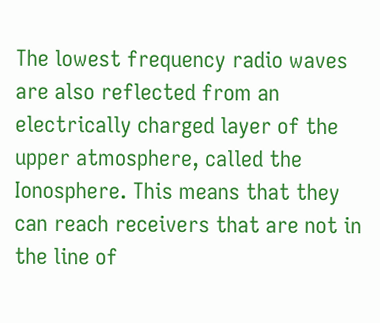The lowest frequency radio waves are also reflected from an electrically charged layer of the upper atmosphere, called the Ionosphere. This means that they can reach receivers that are not in the line of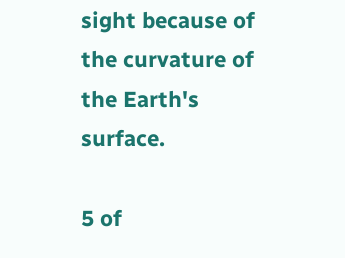sight because of the curvature of the Earth's surface.

5 of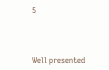5




Well presented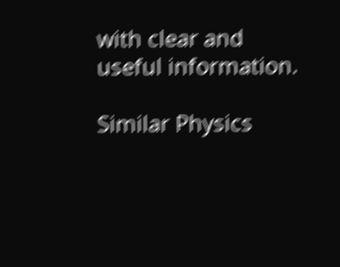with clear and useful information.

Similar Physics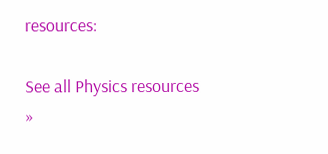resources:

See all Physics resources »